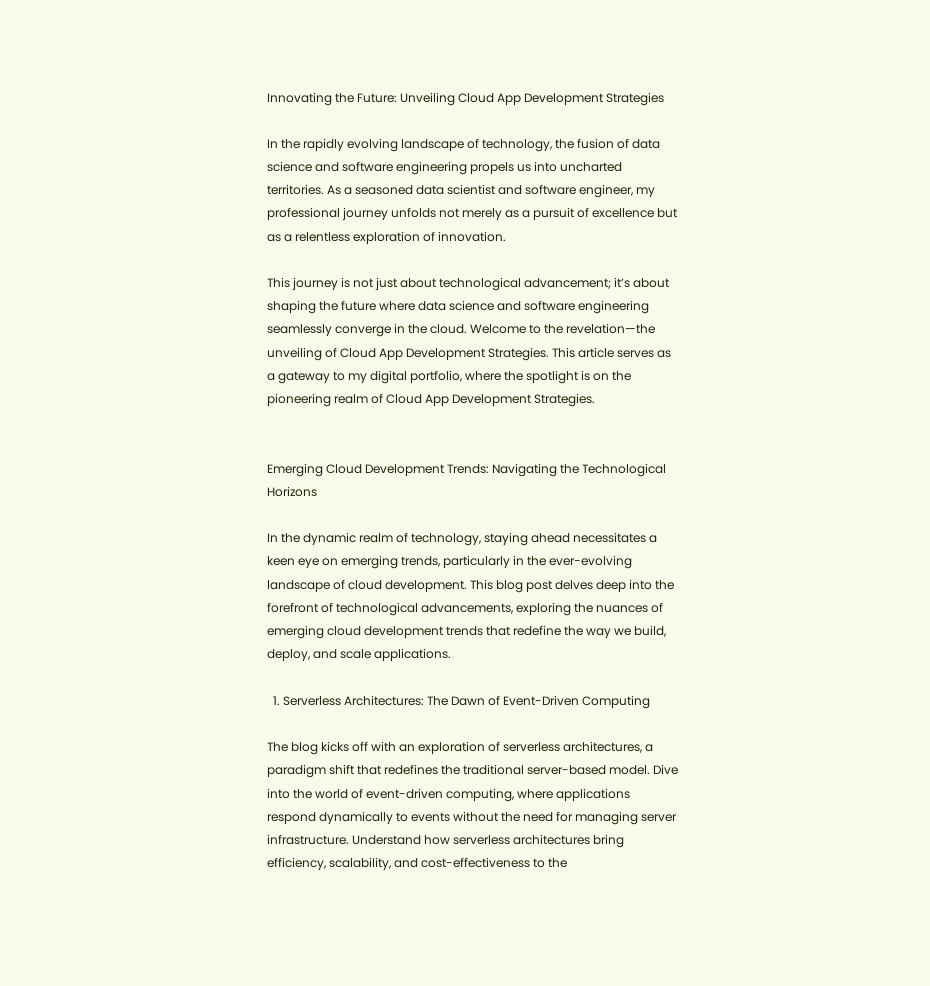Innovating the Future: Unveiling Cloud App Development Strategies

In the rapidly evolving landscape of technology, the fusion of data science and software engineering propels us into uncharted territories. As a seasoned data scientist and software engineer, my professional journey unfolds not merely as a pursuit of excellence but as a relentless exploration of innovation.

This journey is not just about technological advancement; it’s about shaping the future where data science and software engineering seamlessly converge in the cloud. Welcome to the revelation—the unveiling of Cloud App Development Strategies. This article serves as a gateway to my digital portfolio, where the spotlight is on the pioneering realm of Cloud App Development Strategies.


Emerging Cloud Development Trends: Navigating the Technological Horizons

In the dynamic realm of technology, staying ahead necessitates a keen eye on emerging trends, particularly in the ever-evolving landscape of cloud development. This blog post delves deep into the forefront of technological advancements, exploring the nuances of emerging cloud development trends that redefine the way we build, deploy, and scale applications.

  1. Serverless Architectures: The Dawn of Event-Driven Computing

The blog kicks off with an exploration of serverless architectures, a paradigm shift that redefines the traditional server-based model. Dive into the world of event-driven computing, where applications respond dynamically to events without the need for managing server infrastructure. Understand how serverless architectures bring efficiency, scalability, and cost-effectiveness to the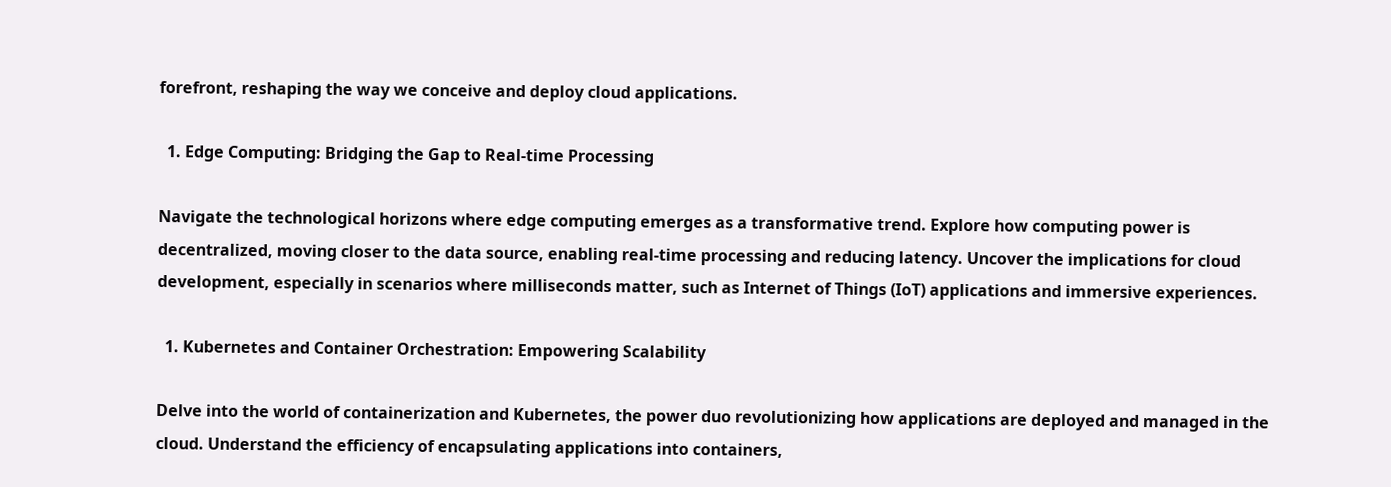forefront, reshaping the way we conceive and deploy cloud applications.

  1. Edge Computing: Bridging the Gap to Real-time Processing

Navigate the technological horizons where edge computing emerges as a transformative trend. Explore how computing power is decentralized, moving closer to the data source, enabling real-time processing and reducing latency. Uncover the implications for cloud development, especially in scenarios where milliseconds matter, such as Internet of Things (IoT) applications and immersive experiences.

  1. Kubernetes and Container Orchestration: Empowering Scalability

Delve into the world of containerization and Kubernetes, the power duo revolutionizing how applications are deployed and managed in the cloud. Understand the efficiency of encapsulating applications into containers,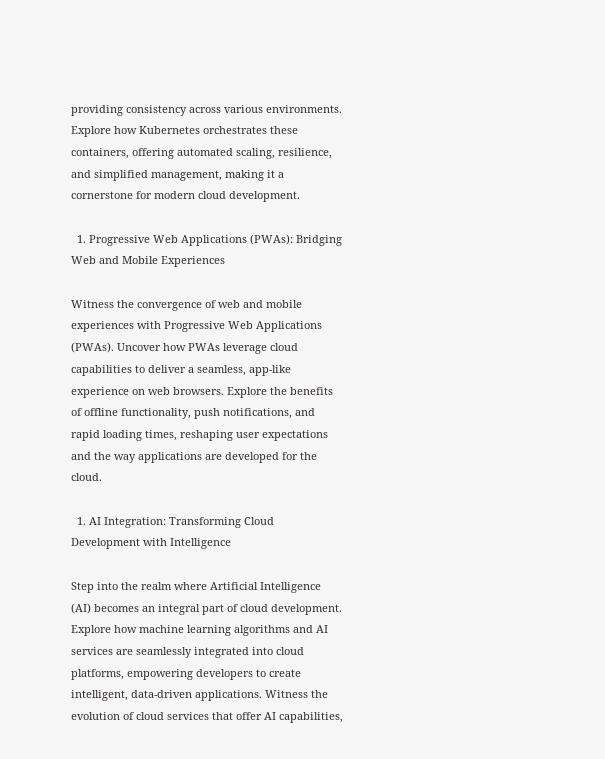providing consistency across various environments. Explore how Kubernetes orchestrates these containers, offering automated scaling, resilience, and simplified management, making it a cornerstone for modern cloud development.

  1. Progressive Web Applications (PWAs): Bridging Web and Mobile Experiences

Witness the convergence of web and mobile experiences with Progressive Web Applications (PWAs). Uncover how PWAs leverage cloud capabilities to deliver a seamless, app-like experience on web browsers. Explore the benefits of offline functionality, push notifications, and rapid loading times, reshaping user expectations and the way applications are developed for the cloud.

  1. AI Integration: Transforming Cloud Development with Intelligence

Step into the realm where Artificial Intelligence (AI) becomes an integral part of cloud development. Explore how machine learning algorithms and AI services are seamlessly integrated into cloud platforms, empowering developers to create intelligent, data-driven applications. Witness the evolution of cloud services that offer AI capabilities,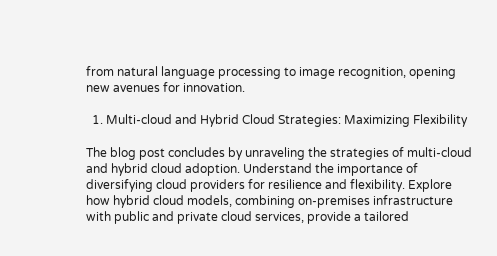from natural language processing to image recognition, opening new avenues for innovation.

  1. Multi-cloud and Hybrid Cloud Strategies: Maximizing Flexibility

The blog post concludes by unraveling the strategies of multi-cloud and hybrid cloud adoption. Understand the importance of diversifying cloud providers for resilience and flexibility. Explore how hybrid cloud models, combining on-premises infrastructure with public and private cloud services, provide a tailored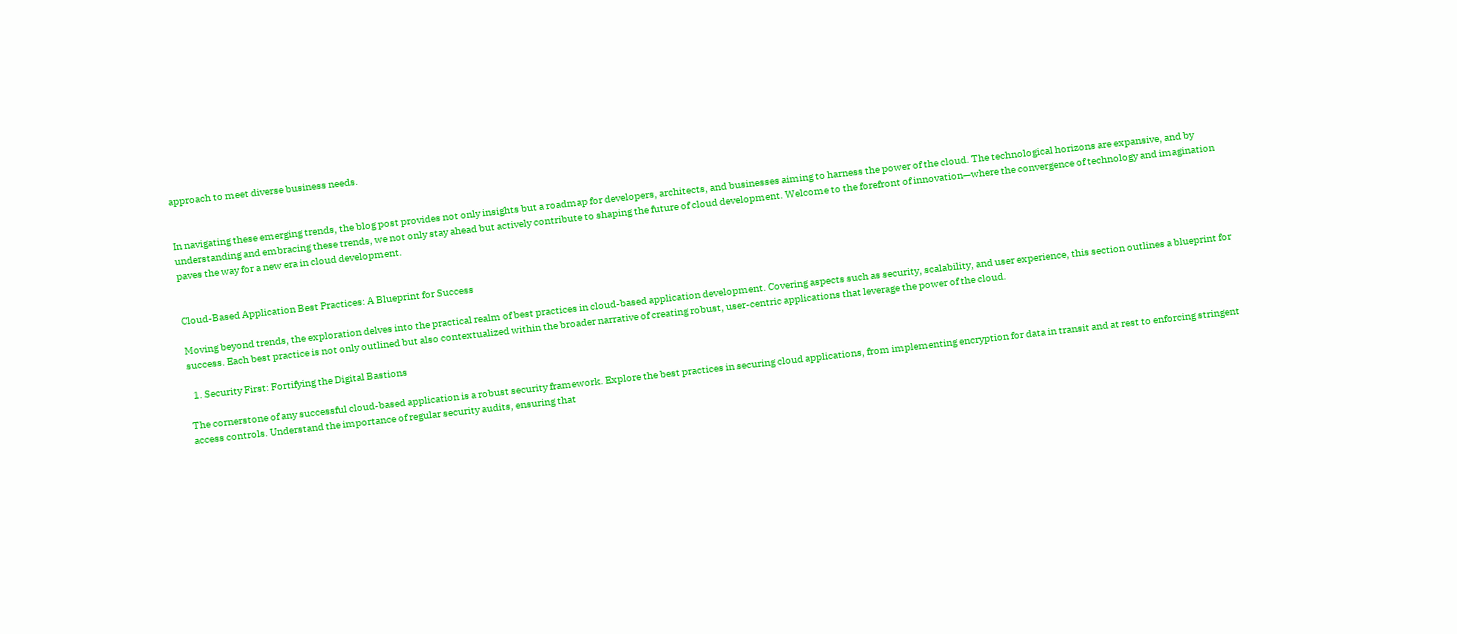approach to meet diverse business needs.


In navigating these emerging trends, the blog post provides not only insights but a roadmap for developers, architects, and businesses aiming to harness the power of the cloud. The technological horizons are expansive, and by understanding and embracing these trends, we not only stay ahead but actively contribute to shaping the future of cloud development. Welcome to the forefront of innovation—where the convergence of technology and imagination paves the way for a new era in cloud development.


Cloud-Based Application Best Practices: A Blueprint for Success

Moving beyond trends, the exploration delves into the practical realm of best practices in cloud-based application development. Covering aspects such as security, scalability, and user experience, this section outlines a blueprint for success. Each best practice is not only outlined but also contextualized within the broader narrative of creating robust, user-centric applications that leverage the power of the cloud.

  1. Security First: Fortifying the Digital Bastions

The cornerstone of any successful cloud-based application is a robust security framework. Explore the best practices in securing cloud applications, from implementing encryption for data in transit and at rest to enforcing stringent access controls. Understand the importance of regular security audits, ensuring that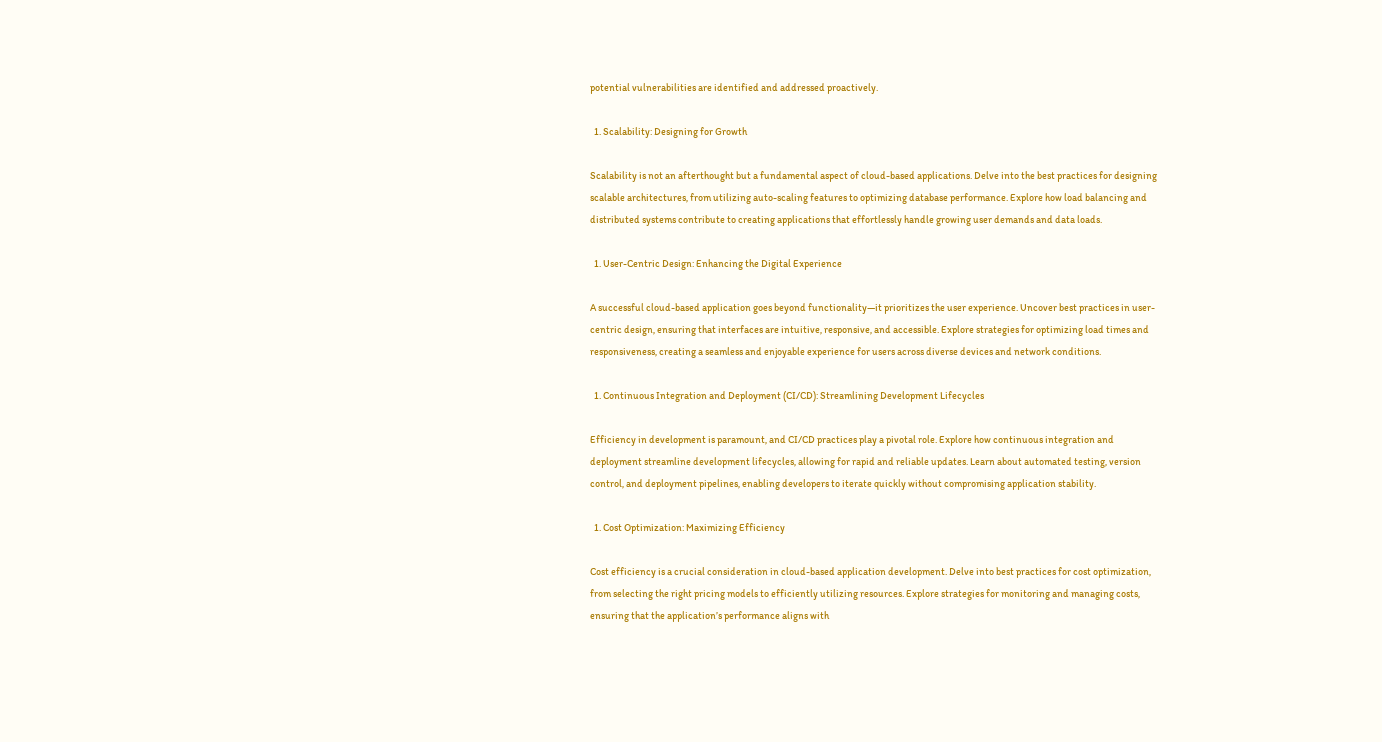potential vulnerabilities are identified and addressed proactively.

  1. Scalability: Designing for Growth

Scalability is not an afterthought but a fundamental aspect of cloud-based applications. Delve into the best practices for designing scalable architectures, from utilizing auto-scaling features to optimizing database performance. Explore how load balancing and distributed systems contribute to creating applications that effortlessly handle growing user demands and data loads.

  1. User-Centric Design: Enhancing the Digital Experience

A successful cloud-based application goes beyond functionality—it prioritizes the user experience. Uncover best practices in user-centric design, ensuring that interfaces are intuitive, responsive, and accessible. Explore strategies for optimizing load times and responsiveness, creating a seamless and enjoyable experience for users across diverse devices and network conditions.

  1. Continuous Integration and Deployment (CI/CD): Streamlining Development Lifecycles

Efficiency in development is paramount, and CI/CD practices play a pivotal role. Explore how continuous integration and deployment streamline development lifecycles, allowing for rapid and reliable updates. Learn about automated testing, version control, and deployment pipelines, enabling developers to iterate quickly without compromising application stability.

  1. Cost Optimization: Maximizing Efficiency

Cost efficiency is a crucial consideration in cloud-based application development. Delve into best practices for cost optimization, from selecting the right pricing models to efficiently utilizing resources. Explore strategies for monitoring and managing costs, ensuring that the application’s performance aligns with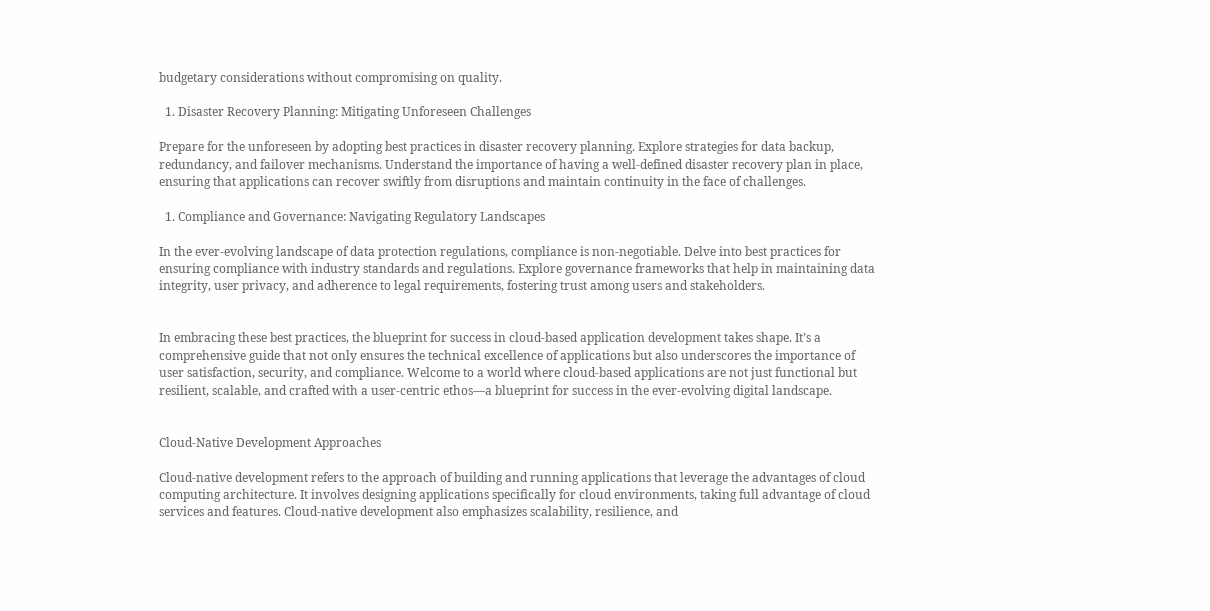budgetary considerations without compromising on quality.

  1. Disaster Recovery Planning: Mitigating Unforeseen Challenges

Prepare for the unforeseen by adopting best practices in disaster recovery planning. Explore strategies for data backup, redundancy, and failover mechanisms. Understand the importance of having a well-defined disaster recovery plan in place, ensuring that applications can recover swiftly from disruptions and maintain continuity in the face of challenges.

  1. Compliance and Governance: Navigating Regulatory Landscapes

In the ever-evolving landscape of data protection regulations, compliance is non-negotiable. Delve into best practices for ensuring compliance with industry standards and regulations. Explore governance frameworks that help in maintaining data integrity, user privacy, and adherence to legal requirements, fostering trust among users and stakeholders.


In embracing these best practices, the blueprint for success in cloud-based application development takes shape. It’s a comprehensive guide that not only ensures the technical excellence of applications but also underscores the importance of user satisfaction, security, and compliance. Welcome to a world where cloud-based applications are not just functional but resilient, scalable, and crafted with a user-centric ethos—a blueprint for success in the ever-evolving digital landscape.


Cloud-Native Development Approaches

Cloud-native development refers to the approach of building and running applications that leverage the advantages of cloud computing architecture. It involves designing applications specifically for cloud environments, taking full advantage of cloud services and features. Cloud-native development also emphasizes scalability, resilience, and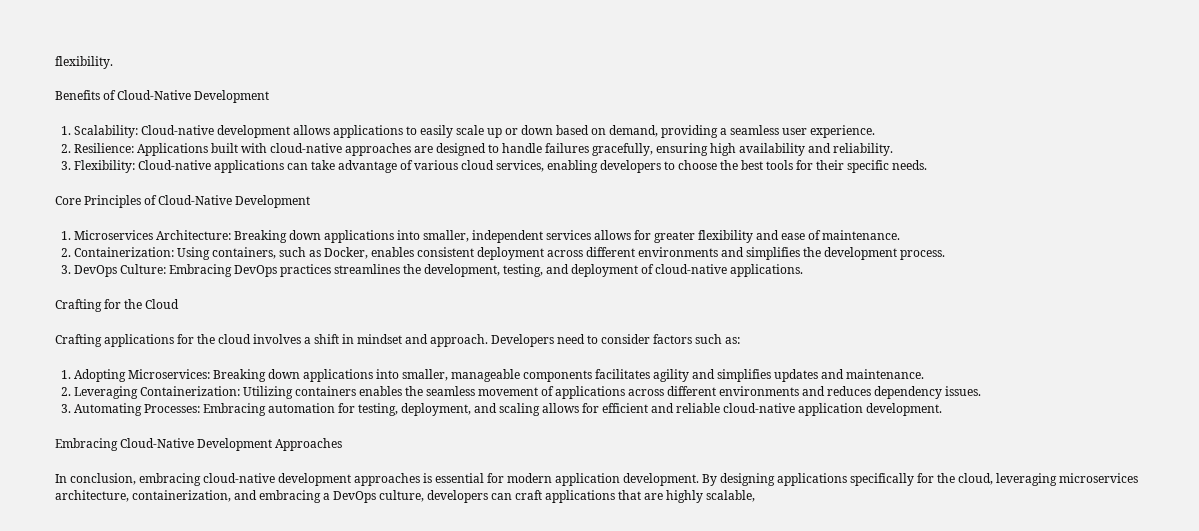flexibility.

Benefits of Cloud-Native Development

  1. Scalability: Cloud-native development allows applications to easily scale up or down based on demand, providing a seamless user experience.
  2. Resilience: Applications built with cloud-native approaches are designed to handle failures gracefully, ensuring high availability and reliability.
  3. Flexibility: Cloud-native applications can take advantage of various cloud services, enabling developers to choose the best tools for their specific needs.

Core Principles of Cloud-Native Development

  1. Microservices Architecture: Breaking down applications into smaller, independent services allows for greater flexibility and ease of maintenance.
  2. Containerization: Using containers, such as Docker, enables consistent deployment across different environments and simplifies the development process.
  3. DevOps Culture: Embracing DevOps practices streamlines the development, testing, and deployment of cloud-native applications.

Crafting for the Cloud

Crafting applications for the cloud involves a shift in mindset and approach. Developers need to consider factors such as:

  1. Adopting Microservices: Breaking down applications into smaller, manageable components facilitates agility and simplifies updates and maintenance.
  2. Leveraging Containerization: Utilizing containers enables the seamless movement of applications across different environments and reduces dependency issues.
  3. Automating Processes: Embracing automation for testing, deployment, and scaling allows for efficient and reliable cloud-native application development.

Embracing Cloud-Native Development Approaches

In conclusion, embracing cloud-native development approaches is essential for modern application development. By designing applications specifically for the cloud, leveraging microservices architecture, containerization, and embracing a DevOps culture, developers can craft applications that are highly scalable,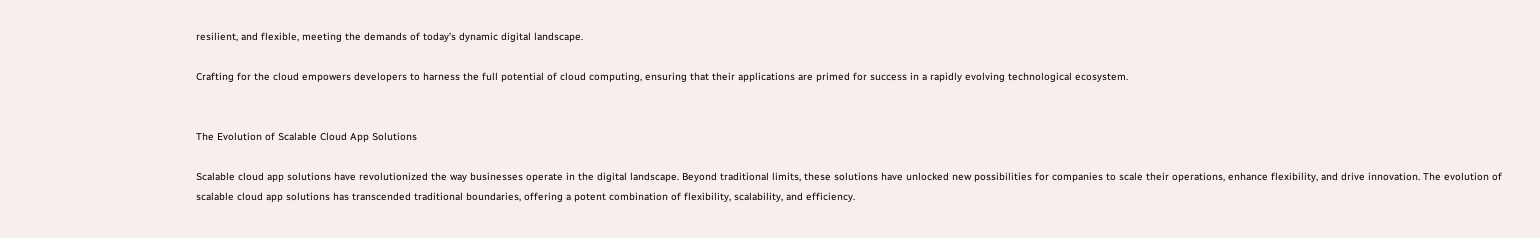resilient, and flexible, meeting the demands of today’s dynamic digital landscape.

Crafting for the cloud empowers developers to harness the full potential of cloud computing, ensuring that their applications are primed for success in a rapidly evolving technological ecosystem.


The Evolution of Scalable Cloud App Solutions

Scalable cloud app solutions have revolutionized the way businesses operate in the digital landscape. Beyond traditional limits, these solutions have unlocked new possibilities for companies to scale their operations, enhance flexibility, and drive innovation. The evolution of scalable cloud app solutions has transcended traditional boundaries, offering a potent combination of flexibility, scalability, and efficiency.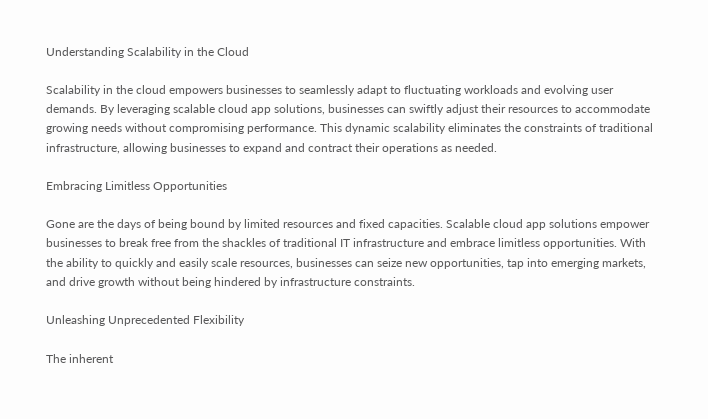Understanding Scalability in the Cloud

Scalability in the cloud empowers businesses to seamlessly adapt to fluctuating workloads and evolving user demands. By leveraging scalable cloud app solutions, businesses can swiftly adjust their resources to accommodate growing needs without compromising performance. This dynamic scalability eliminates the constraints of traditional infrastructure, allowing businesses to expand and contract their operations as needed.

Embracing Limitless Opportunities

Gone are the days of being bound by limited resources and fixed capacities. Scalable cloud app solutions empower businesses to break free from the shackles of traditional IT infrastructure and embrace limitless opportunities. With the ability to quickly and easily scale resources, businesses can seize new opportunities, tap into emerging markets, and drive growth without being hindered by infrastructure constraints.

Unleashing Unprecedented Flexibility

The inherent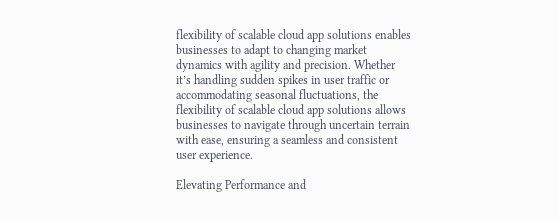flexibility of scalable cloud app solutions enables businesses to adapt to changing market dynamics with agility and precision. Whether it’s handling sudden spikes in user traffic or accommodating seasonal fluctuations, the flexibility of scalable cloud app solutions allows businesses to navigate through uncertain terrain with ease, ensuring a seamless and consistent user experience.

Elevating Performance and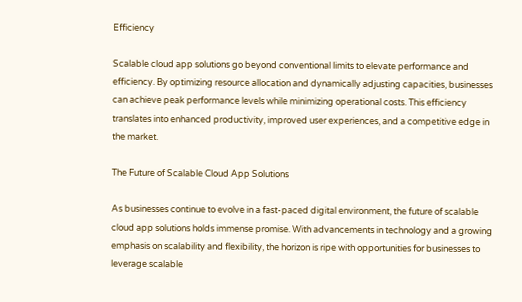Efficiency

Scalable cloud app solutions go beyond conventional limits to elevate performance and efficiency. By optimizing resource allocation and dynamically adjusting capacities, businesses can achieve peak performance levels while minimizing operational costs. This efficiency translates into enhanced productivity, improved user experiences, and a competitive edge in the market.

The Future of Scalable Cloud App Solutions

As businesses continue to evolve in a fast-paced digital environment, the future of scalable cloud app solutions holds immense promise. With advancements in technology and a growing emphasis on scalability and flexibility, the horizon is ripe with opportunities for businesses to leverage scalable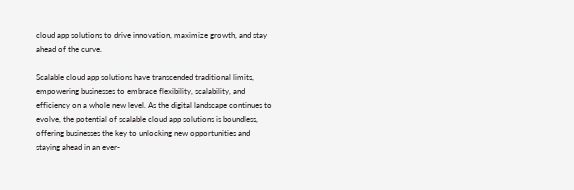cloud app solutions to drive innovation, maximize growth, and stay ahead of the curve.

Scalable cloud app solutions have transcended traditional limits, empowering businesses to embrace flexibility, scalability, and efficiency on a whole new level. As the digital landscape continues to evolve, the potential of scalable cloud app solutions is boundless, offering businesses the key to unlocking new opportunities and staying ahead in an ever-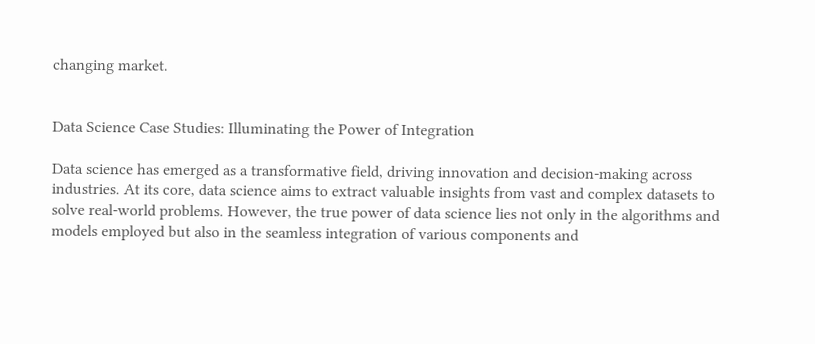changing market.


Data Science Case Studies: Illuminating the Power of Integration

Data science has emerged as a transformative field, driving innovation and decision-making across industries. At its core, data science aims to extract valuable insights from vast and complex datasets to solve real-world problems. However, the true power of data science lies not only in the algorithms and models employed but also in the seamless integration of various components and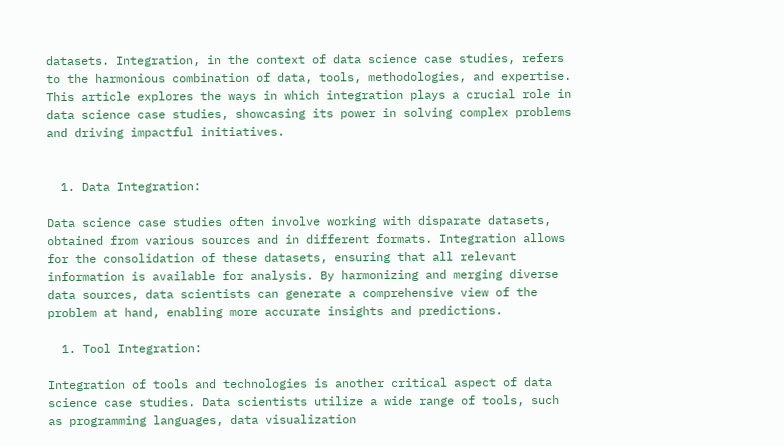datasets. Integration, in the context of data science case studies, refers to the harmonious combination of data, tools, methodologies, and expertise. This article explores the ways in which integration plays a crucial role in data science case studies, showcasing its power in solving complex problems and driving impactful initiatives.


  1. Data Integration:

Data science case studies often involve working with disparate datasets, obtained from various sources and in different formats. Integration allows for the consolidation of these datasets, ensuring that all relevant information is available for analysis. By harmonizing and merging diverse data sources, data scientists can generate a comprehensive view of the problem at hand, enabling more accurate insights and predictions.

  1. Tool Integration:

Integration of tools and technologies is another critical aspect of data science case studies. Data scientists utilize a wide range of tools, such as programming languages, data visualization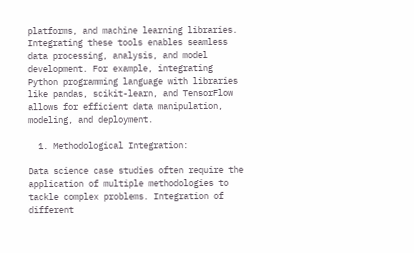platforms, and machine learning libraries. Integrating these tools enables seamless data processing, analysis, and model development. For example, integrating Python programming language with libraries like pandas, scikit-learn, and TensorFlow allows for efficient data manipulation, modeling, and deployment.

  1. Methodological Integration:

Data science case studies often require the application of multiple methodologies to tackle complex problems. Integration of different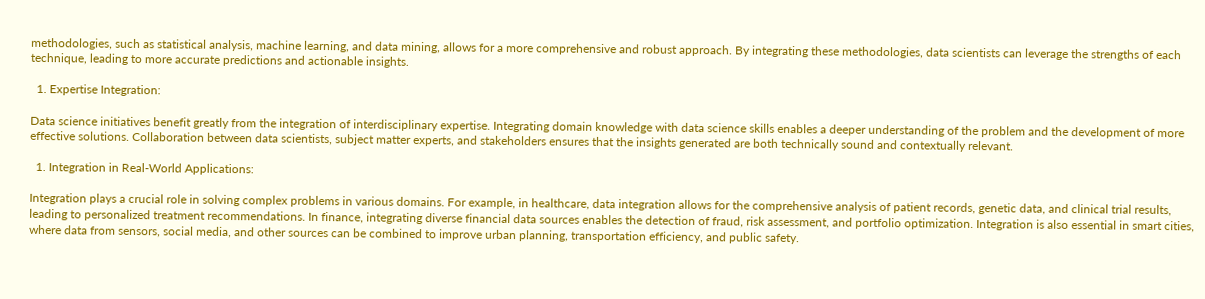methodologies, such as statistical analysis, machine learning, and data mining, allows for a more comprehensive and robust approach. By integrating these methodologies, data scientists can leverage the strengths of each technique, leading to more accurate predictions and actionable insights.

  1. Expertise Integration:

Data science initiatives benefit greatly from the integration of interdisciplinary expertise. Integrating domain knowledge with data science skills enables a deeper understanding of the problem and the development of more effective solutions. Collaboration between data scientists, subject matter experts, and stakeholders ensures that the insights generated are both technically sound and contextually relevant.

  1. Integration in Real-World Applications:

Integration plays a crucial role in solving complex problems in various domains. For example, in healthcare, data integration allows for the comprehensive analysis of patient records, genetic data, and clinical trial results, leading to personalized treatment recommendations. In finance, integrating diverse financial data sources enables the detection of fraud, risk assessment, and portfolio optimization. Integration is also essential in smart cities, where data from sensors, social media, and other sources can be combined to improve urban planning, transportation efficiency, and public safety.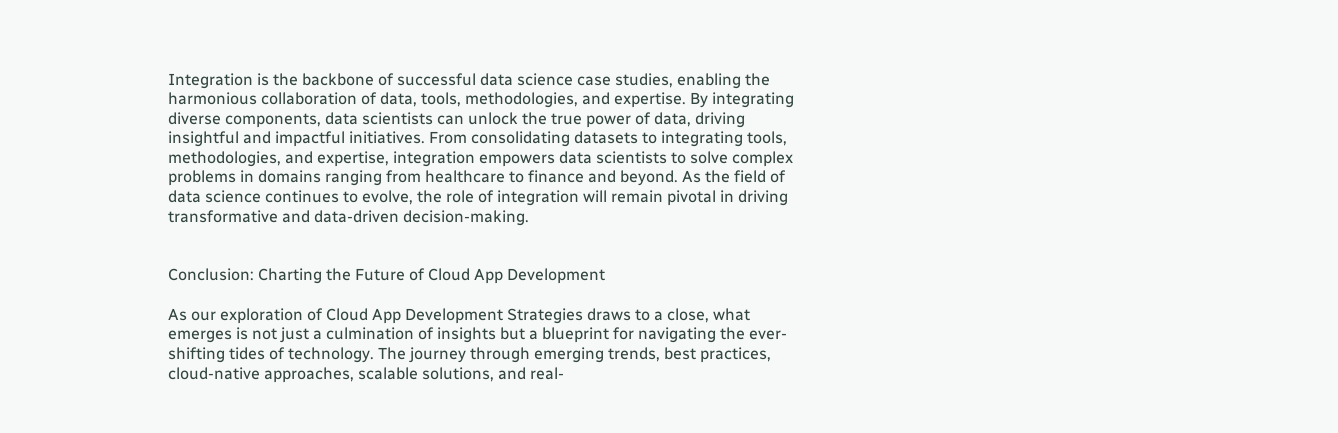Integration is the backbone of successful data science case studies, enabling the harmonious collaboration of data, tools, methodologies, and expertise. By integrating diverse components, data scientists can unlock the true power of data, driving insightful and impactful initiatives. From consolidating datasets to integrating tools, methodologies, and expertise, integration empowers data scientists to solve complex problems in domains ranging from healthcare to finance and beyond. As the field of data science continues to evolve, the role of integration will remain pivotal in driving transformative and data-driven decision-making.


Conclusion: Charting the Future of Cloud App Development

As our exploration of Cloud App Development Strategies draws to a close, what emerges is not just a culmination of insights but a blueprint for navigating the ever-shifting tides of technology. The journey through emerging trends, best practices, cloud-native approaches, scalable solutions, and real-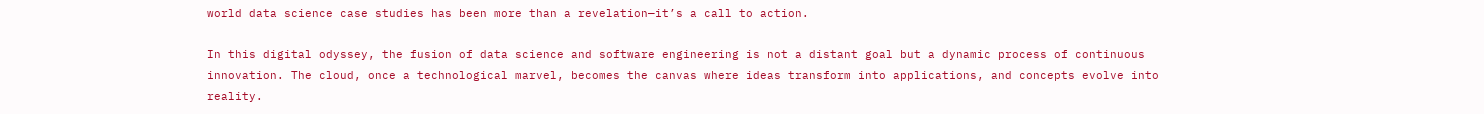world data science case studies has been more than a revelation—it’s a call to action.

In this digital odyssey, the fusion of data science and software engineering is not a distant goal but a dynamic process of continuous innovation. The cloud, once a technological marvel, becomes the canvas where ideas transform into applications, and concepts evolve into reality.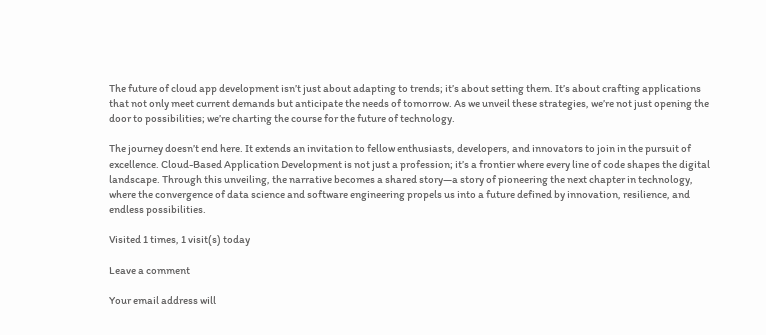The future of cloud app development isn’t just about adapting to trends; it’s about setting them. It’s about crafting applications that not only meet current demands but anticipate the needs of tomorrow. As we unveil these strategies, we’re not just opening the door to possibilities; we’re charting the course for the future of technology.

The journey doesn’t end here. It extends an invitation to fellow enthusiasts, developers, and innovators to join in the pursuit of excellence. Cloud-Based Application Development is not just a profession; it’s a frontier where every line of code shapes the digital landscape. Through this unveiling, the narrative becomes a shared story—a story of pioneering the next chapter in technology, where the convergence of data science and software engineering propels us into a future defined by innovation, resilience, and endless possibilities.

Visited 1 times, 1 visit(s) today

Leave a comment

Your email address will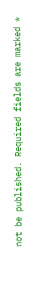not be published. Required fields are marked *